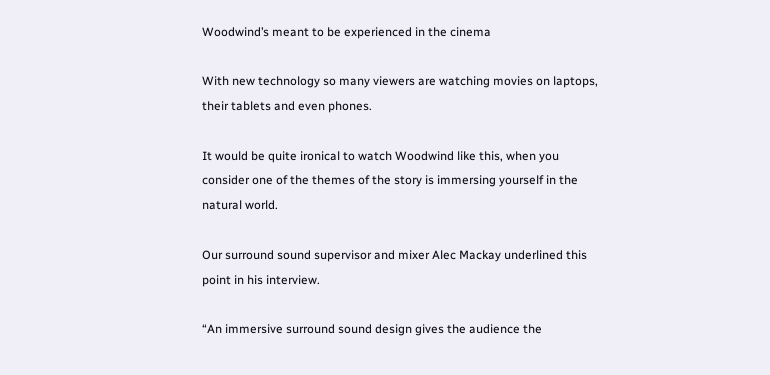Woodwind’s meant to be experienced in the cinema

With new technology so many viewers are watching movies on laptops, their tablets and even phones.

It would be quite ironical to watch Woodwind like this, when you consider one of the themes of the story is immersing yourself in the natural world.

Our surround sound supervisor and mixer Alec Mackay underlined this point in his interview.

“An immersive surround sound design gives the audience the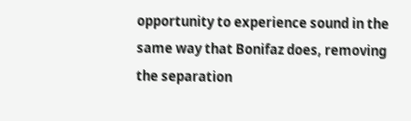opportunity to experience sound in the same way that Bonifaz does, removing the separation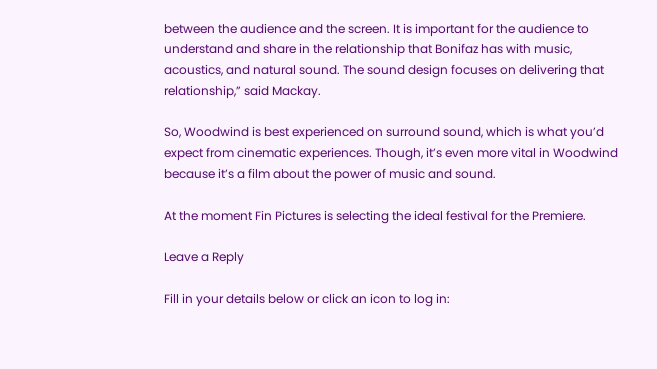between the audience and the screen. It is important for the audience to understand and share in the relationship that Bonifaz has with music, acoustics, and natural sound. The sound design focuses on delivering that relationship,” said Mackay.

So, Woodwind is best experienced on surround sound, which is what you’d expect from cinematic experiences. Though, it’s even more vital in Woodwind because it’s a film about the power of music and sound.

At the moment Fin Pictures is selecting the ideal festival for the Premiere.

Leave a Reply

Fill in your details below or click an icon to log in: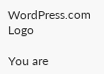WordPress.com Logo

You are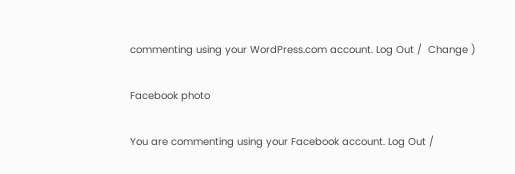commenting using your WordPress.com account. Log Out /  Change )

Facebook photo

You are commenting using your Facebook account. Log Out /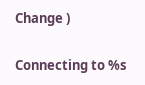Change )

Connecting to %s